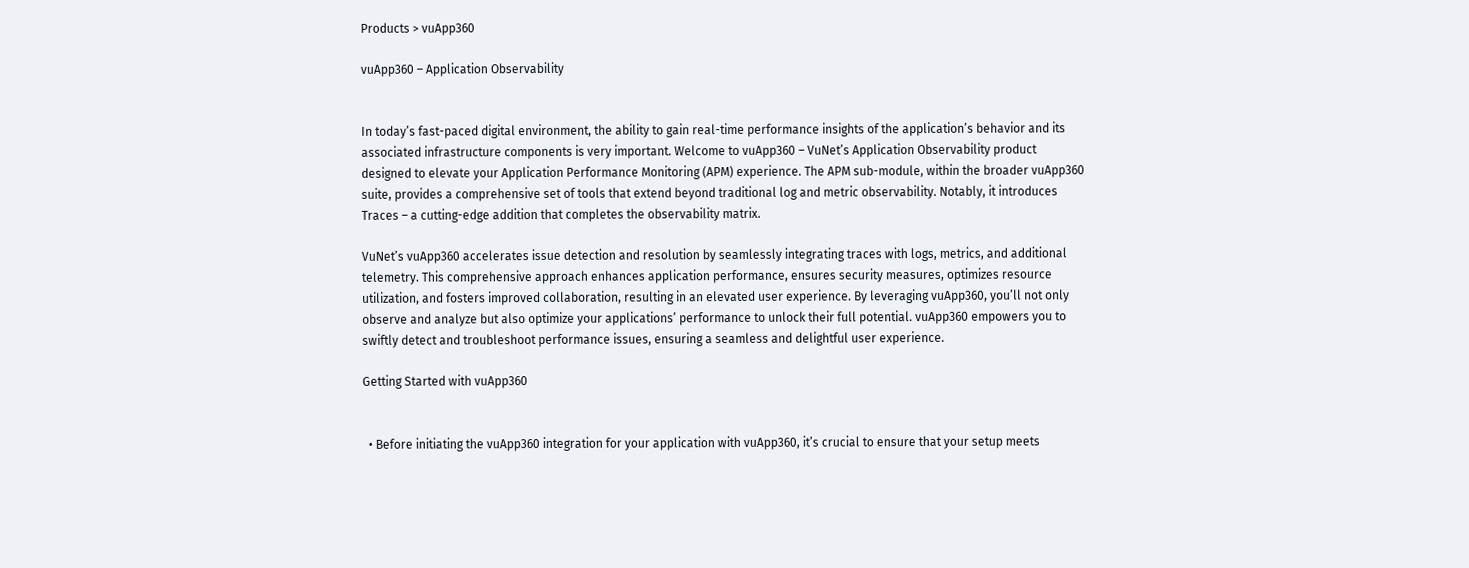Products > vuApp360

vuApp360 – Application Observability


In today’s fast-paced digital environment, the ability to gain real-time performance insights of the application’s behavior and its associated infrastructure components is very important. Welcome to vuApp360 – VuNet’s Application Observability product designed to elevate your Application Performance Monitoring (APM) experience. The APM sub-module, within the broader vuApp360 suite, provides a comprehensive set of tools that extend beyond traditional log and metric observability. Notably, it introduces Traces – a cutting-edge addition that completes the observability matrix.

VuNet’s vuApp360 accelerates issue detection and resolution by seamlessly integrating traces with logs, metrics, and additional telemetry. This comprehensive approach enhances application performance, ensures security measures, optimizes resource utilization, and fosters improved collaboration, resulting in an elevated user experience. By leveraging vuApp360, you’ll not only observe and analyze but also optimize your applications’ performance to unlock their full potential. vuApp360 empowers you to swiftly detect and troubleshoot performance issues, ensuring a seamless and delightful user experience.

Getting Started with vuApp360


  • Before initiating the vuApp360 integration for your application with vuApp360, it’s crucial to ensure that your setup meets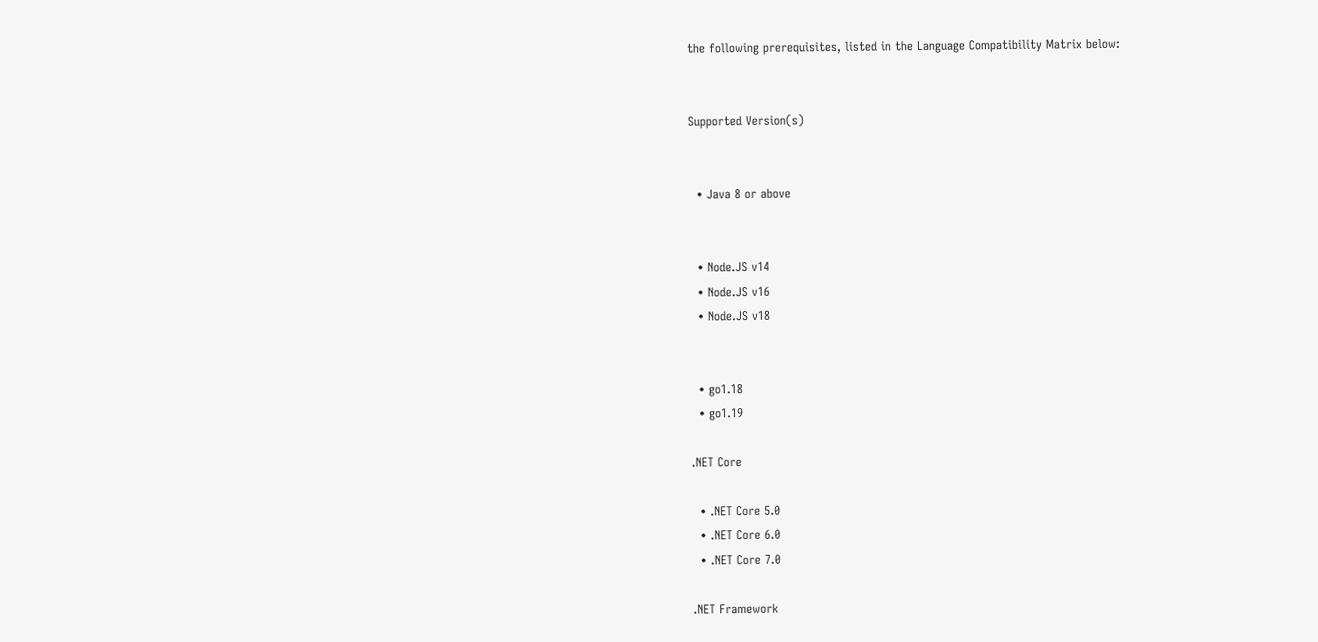the following prerequisites, listed in the Language Compatibility Matrix below:


Supported Version(s)


  • Java 8 or above


  • Node.JS v14
  • Node.JS v16
  • Node.JS v18


  • go1.18
  • go1.19

.NET Core

  • .NET Core 5.0
  • .NET Core 6.0
  • .NET Core 7.0

.NET Framework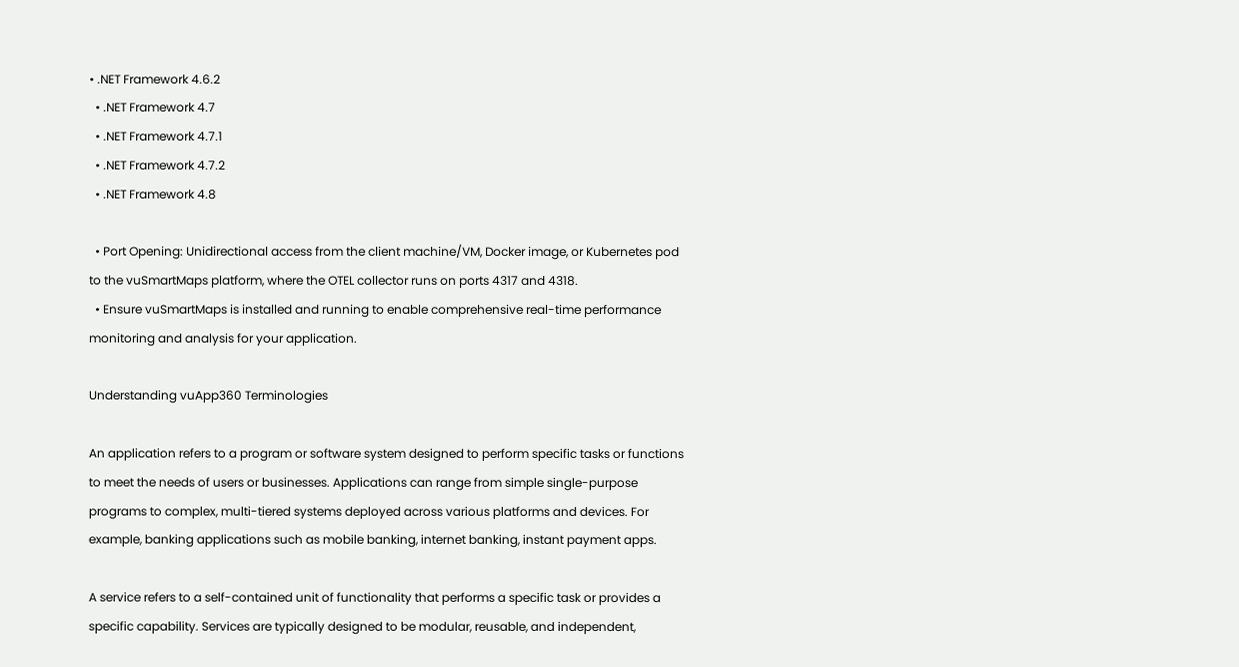• .NET Framework 4.6.2
  • .NET Framework 4.7
  • .NET Framework 4.7.1
  • .NET Framework 4.7.2
  • .NET Framework 4.8

  • Port Opening: Unidirectional access from the client machine/VM, Docker image, or Kubernetes pod to the vuSmartMaps platform, where the OTEL collector runs on ports 4317 and 4318.
  • Ensure vuSmartMaps is installed and running to enable comprehensive real-time performance monitoring and analysis for your application.

Understanding vuApp360 Terminologies

An application refers to a program or software system designed to perform specific tasks or functions to meet the needs of users or businesses. Applications can range from simple single-purpose programs to complex, multi-tiered systems deployed across various platforms and devices. For example, banking applications such as mobile banking, internet banking, instant payment apps.

A service refers to a self-contained unit of functionality that performs a specific task or provides a specific capability. Services are typically designed to be modular, reusable, and independent,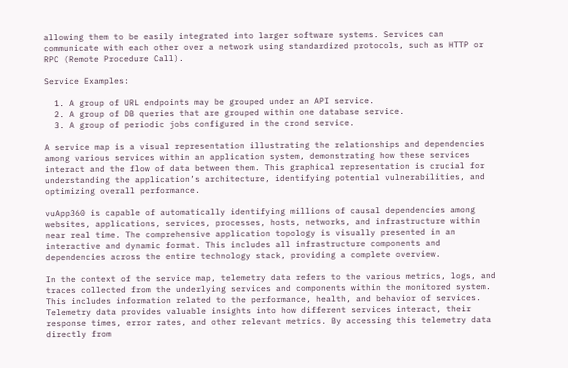allowing them to be easily integrated into larger software systems. Services can communicate with each other over a network using standardized protocols, such as HTTP or RPC (Remote Procedure Call).

Service Examples:

  1. A group of URL endpoints may be grouped under an API service.
  2. A group of DB queries that are grouped within one database service.
  3. A group of periodic jobs configured in the crond service.

A service map is a visual representation illustrating the relationships and dependencies among various services within an application system, demonstrating how these services interact and the flow of data between them. This graphical representation is crucial for understanding the application’s architecture, identifying potential vulnerabilities, and optimizing overall performance.

vuApp360 is capable of automatically identifying millions of causal dependencies among websites, applications, services, processes, hosts, networks, and infrastructure within near real time. The comprehensive application topology is visually presented in an interactive and dynamic format. This includes all infrastructure components and dependencies across the entire technology stack, providing a complete overview.

In the context of the service map, telemetry data refers to the various metrics, logs, and traces collected from the underlying services and components within the monitored system. This includes information related to the performance, health, and behavior of services. Telemetry data provides valuable insights into how different services interact, their response times, error rates, and other relevant metrics. By accessing this telemetry data directly from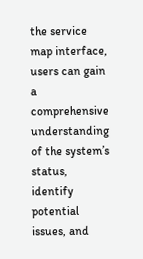the service map interface, users can gain a comprehensive understanding of the system’s status, identify potential issues, and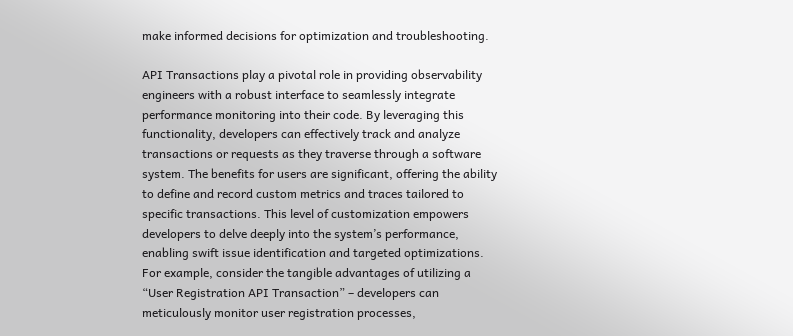make informed decisions for optimization and troubleshooting.

API Transactions play a pivotal role in providing observability engineers with a robust interface to seamlessly integrate performance monitoring into their code. By leveraging this functionality, developers can effectively track and analyze transactions or requests as they traverse through a software system. The benefits for users are significant, offering the ability to define and record custom metrics and traces tailored to specific transactions. This level of customization empowers developers to delve deeply into the system’s performance, enabling swift issue identification and targeted optimizations. For example, consider the tangible advantages of utilizing a “User Registration API Transaction” – developers can meticulously monitor user registration processes,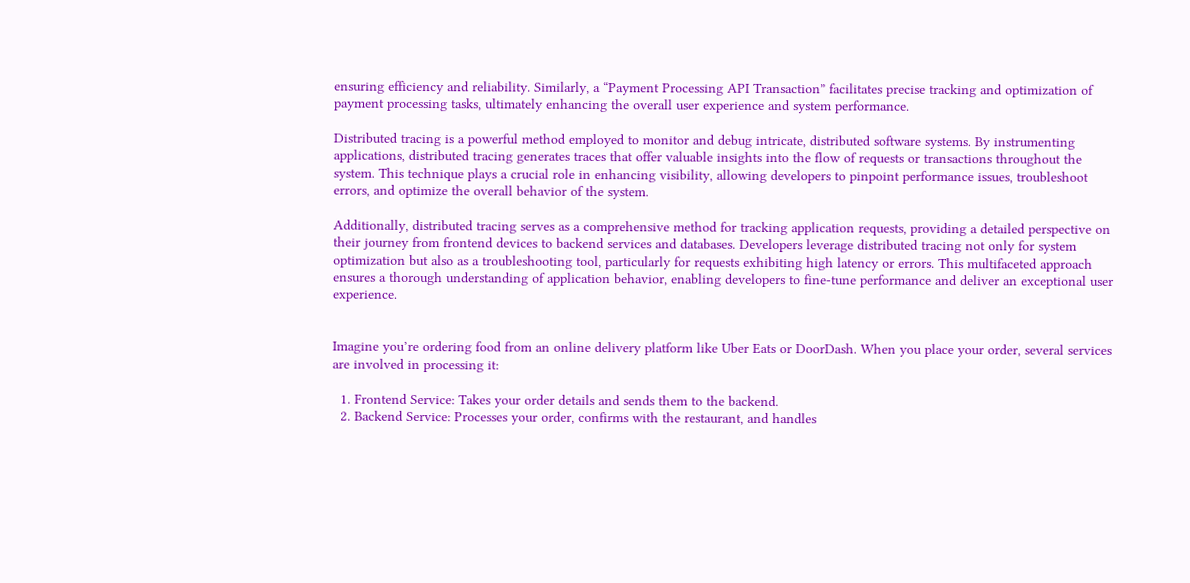ensuring efficiency and reliability. Similarly, a “Payment Processing API Transaction” facilitates precise tracking and optimization of payment processing tasks, ultimately enhancing the overall user experience and system performance.

Distributed tracing is a powerful method employed to monitor and debug intricate, distributed software systems. By instrumenting applications, distributed tracing generates traces that offer valuable insights into the flow of requests or transactions throughout the system. This technique plays a crucial role in enhancing visibility, allowing developers to pinpoint performance issues, troubleshoot errors, and optimize the overall behavior of the system.

Additionally, distributed tracing serves as a comprehensive method for tracking application requests, providing a detailed perspective on their journey from frontend devices to backend services and databases. Developers leverage distributed tracing not only for system optimization but also as a troubleshooting tool, particularly for requests exhibiting high latency or errors. This multifaceted approach ensures a thorough understanding of application behavior, enabling developers to fine-tune performance and deliver an exceptional user experience.


Imagine you’re ordering food from an online delivery platform like Uber Eats or DoorDash. When you place your order, several services are involved in processing it:

  1. Frontend Service: Takes your order details and sends them to the backend.
  2. Backend Service: Processes your order, confirms with the restaurant, and handles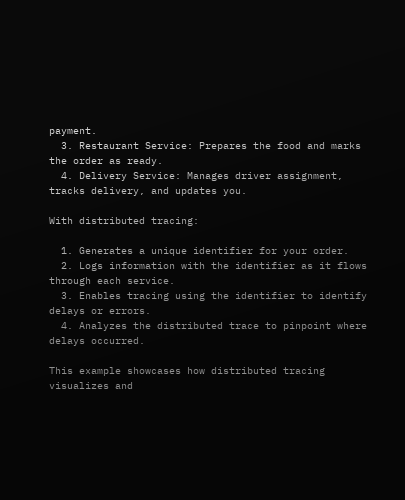payment.
  3. Restaurant Service: Prepares the food and marks the order as ready.
  4. Delivery Service: Manages driver assignment, tracks delivery, and updates you.

With distributed tracing:

  1. Generates a unique identifier for your order.
  2. Logs information with the identifier as it flows through each service.
  3. Enables tracing using the identifier to identify delays or errors.
  4. Analyzes the distributed trace to pinpoint where delays occurred.

This example showcases how distributed tracing visualizes and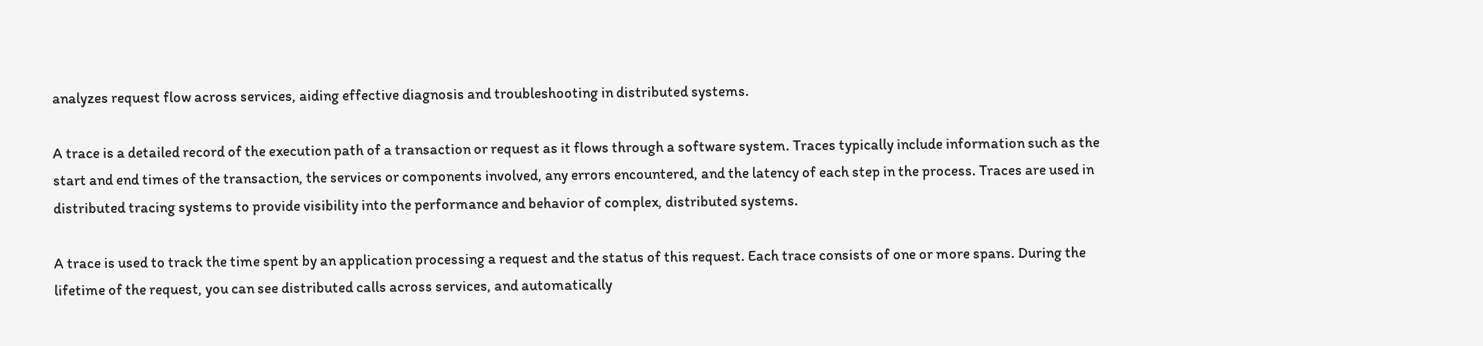analyzes request flow across services, aiding effective diagnosis and troubleshooting in distributed systems.

A trace is a detailed record of the execution path of a transaction or request as it flows through a software system. Traces typically include information such as the start and end times of the transaction, the services or components involved, any errors encountered, and the latency of each step in the process. Traces are used in distributed tracing systems to provide visibility into the performance and behavior of complex, distributed systems.

A trace is used to track the time spent by an application processing a request and the status of this request. Each trace consists of one or more spans. During the lifetime of the request, you can see distributed calls across services, and automatically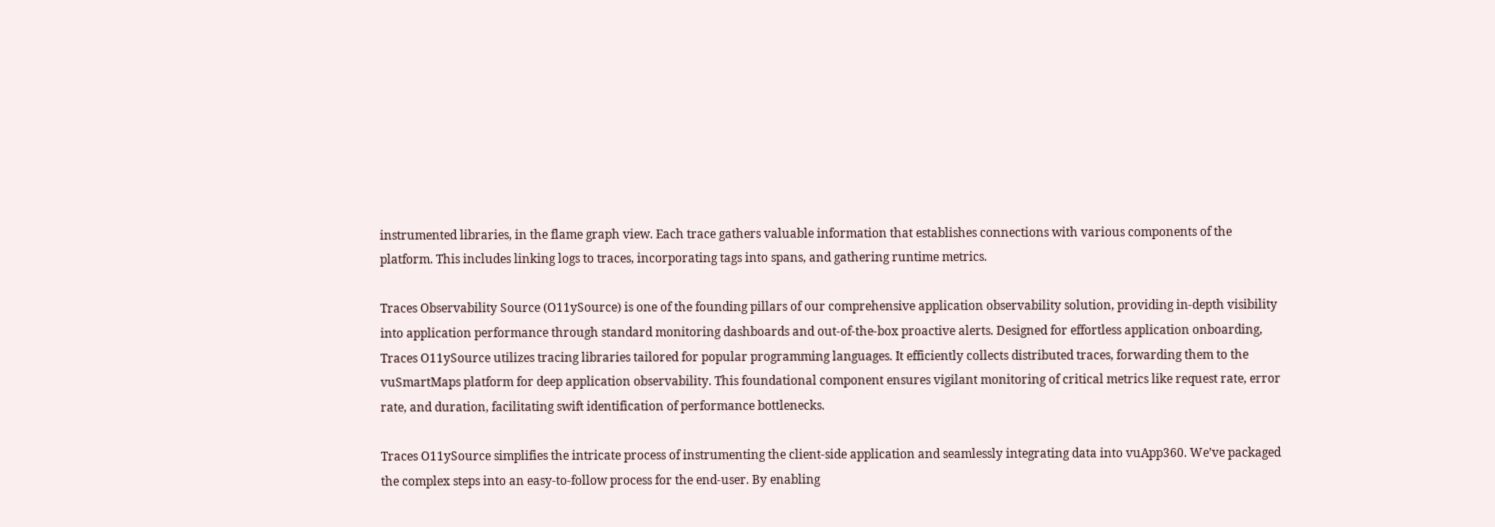instrumented libraries, in the flame graph view. Each trace gathers valuable information that establishes connections with various components of the platform. This includes linking logs to traces, incorporating tags into spans, and gathering runtime metrics.

Traces Observability Source (O11ySource) is one of the founding pillars of our comprehensive application observability solution, providing in-depth visibility into application performance through standard monitoring dashboards and out-of-the-box proactive alerts. Designed for effortless application onboarding, Traces O11ySource utilizes tracing libraries tailored for popular programming languages. It efficiently collects distributed traces, forwarding them to the vuSmartMaps platform for deep application observability. This foundational component ensures vigilant monitoring of critical metrics like request rate, error rate, and duration, facilitating swift identification of performance bottlenecks.

Traces O11ySource simplifies the intricate process of instrumenting the client-side application and seamlessly integrating data into vuApp360. We’ve packaged the complex steps into an easy-to-follow process for the end-user. By enabling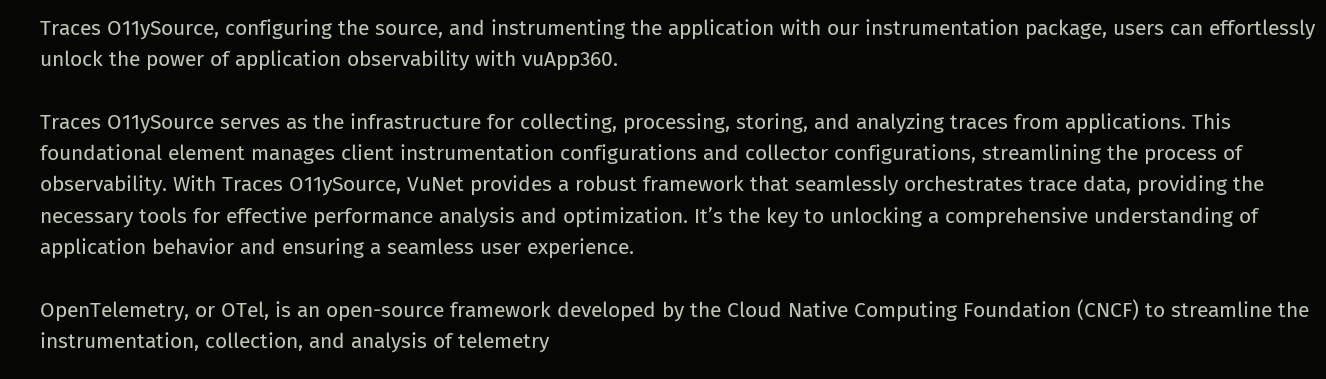Traces O11ySource, configuring the source, and instrumenting the application with our instrumentation package, users can effortlessly unlock the power of application observability with vuApp360.

Traces O11ySource serves as the infrastructure for collecting, processing, storing, and analyzing traces from applications. This foundational element manages client instrumentation configurations and collector configurations, streamlining the process of observability. With Traces O11ySource, VuNet provides a robust framework that seamlessly orchestrates trace data, providing the necessary tools for effective performance analysis and optimization. It’s the key to unlocking a comprehensive understanding of application behavior and ensuring a seamless user experience.

OpenTelemetry, or OTel, is an open-source framework developed by the Cloud Native Computing Foundation (CNCF) to streamline the instrumentation, collection, and analysis of telemetry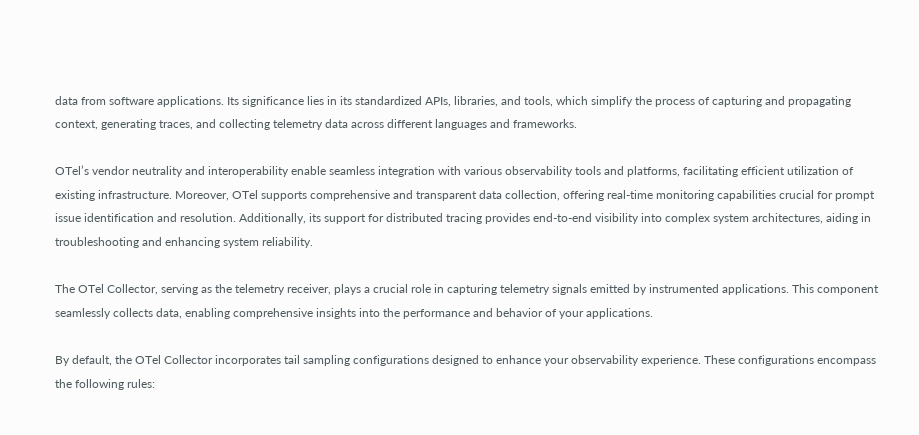data from software applications. Its significance lies in its standardized APIs, libraries, and tools, which simplify the process of capturing and propagating context, generating traces, and collecting telemetry data across different languages and frameworks.

OTel’s vendor neutrality and interoperability enable seamless integration with various observability tools and platforms, facilitating efficient utilization of existing infrastructure. Moreover, OTel supports comprehensive and transparent data collection, offering real-time monitoring capabilities crucial for prompt issue identification and resolution. Additionally, its support for distributed tracing provides end-to-end visibility into complex system architectures, aiding in troubleshooting and enhancing system reliability.

The OTel Collector, serving as the telemetry receiver, plays a crucial role in capturing telemetry signals emitted by instrumented applications. This component seamlessly collects data, enabling comprehensive insights into the performance and behavior of your applications.

By default, the OTel Collector incorporates tail sampling configurations designed to enhance your observability experience. These configurations encompass the following rules: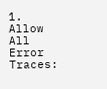1. Allow All Error Traces: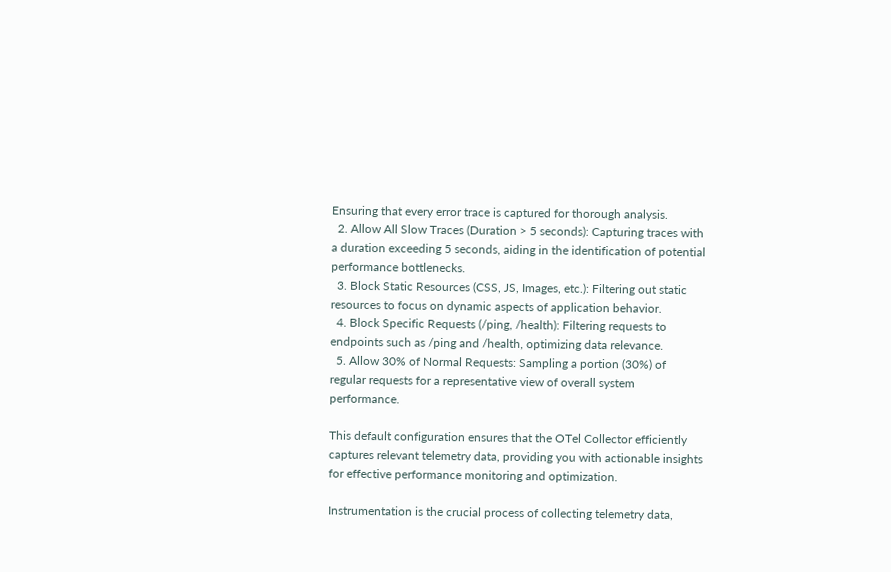Ensuring that every error trace is captured for thorough analysis.
  2. Allow All Slow Traces (Duration > 5 seconds): Capturing traces with a duration exceeding 5 seconds, aiding in the identification of potential performance bottlenecks.
  3. Block Static Resources (CSS, JS, Images, etc.): Filtering out static resources to focus on dynamic aspects of application behavior.
  4. Block Specific Requests (/ping, /health): Filtering requests to endpoints such as /ping and /health, optimizing data relevance.
  5. Allow 30% of Normal Requests: Sampling a portion (30%) of regular requests for a representative view of overall system performance.

This default configuration ensures that the OTel Collector efficiently captures relevant telemetry data, providing you with actionable insights for effective performance monitoring and optimization.

Instrumentation is the crucial process of collecting telemetry data,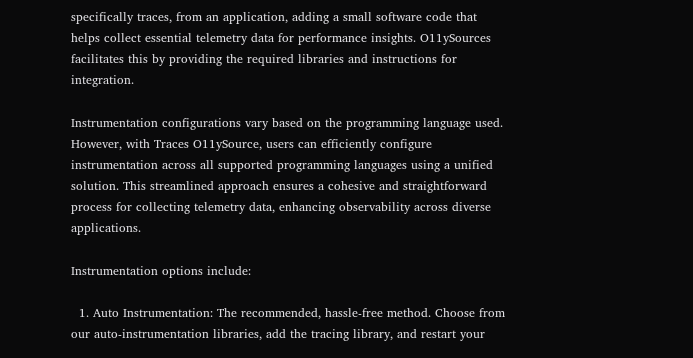specifically traces, from an application, adding a small software code that helps collect essential telemetry data for performance insights. O11ySources facilitates this by providing the required libraries and instructions for integration.

Instrumentation configurations vary based on the programming language used. However, with Traces O11ySource, users can efficiently configure instrumentation across all supported programming languages using a unified solution. This streamlined approach ensures a cohesive and straightforward process for collecting telemetry data, enhancing observability across diverse applications.

Instrumentation options include:

  1. Auto Instrumentation: The recommended, hassle-free method. Choose from our auto-instrumentation libraries, add the tracing library, and restart your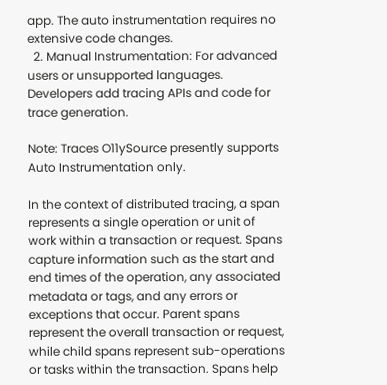app. The auto instrumentation requires no extensive code changes.
  2. Manual Instrumentation: For advanced users or unsupported languages. Developers add tracing APIs and code for trace generation.

Note: Traces O11ySource presently supports Auto Instrumentation only.

In the context of distributed tracing, a span represents a single operation or unit of work within a transaction or request. Spans capture information such as the start and end times of the operation, any associated metadata or tags, and any errors or exceptions that occur. Parent spans represent the overall transaction or request, while child spans represent sub-operations or tasks within the transaction. Spans help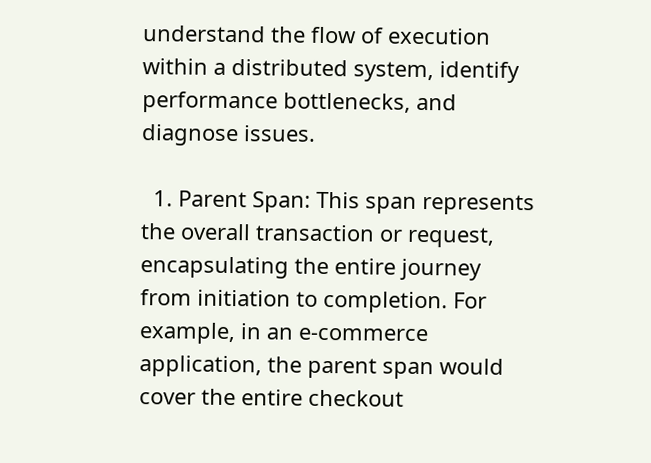understand the flow of execution within a distributed system, identify performance bottlenecks, and diagnose issues.

  1. Parent Span: This span represents the overall transaction or request, encapsulating the entire journey from initiation to completion. For example, in an e-commerce application, the parent span would cover the entire checkout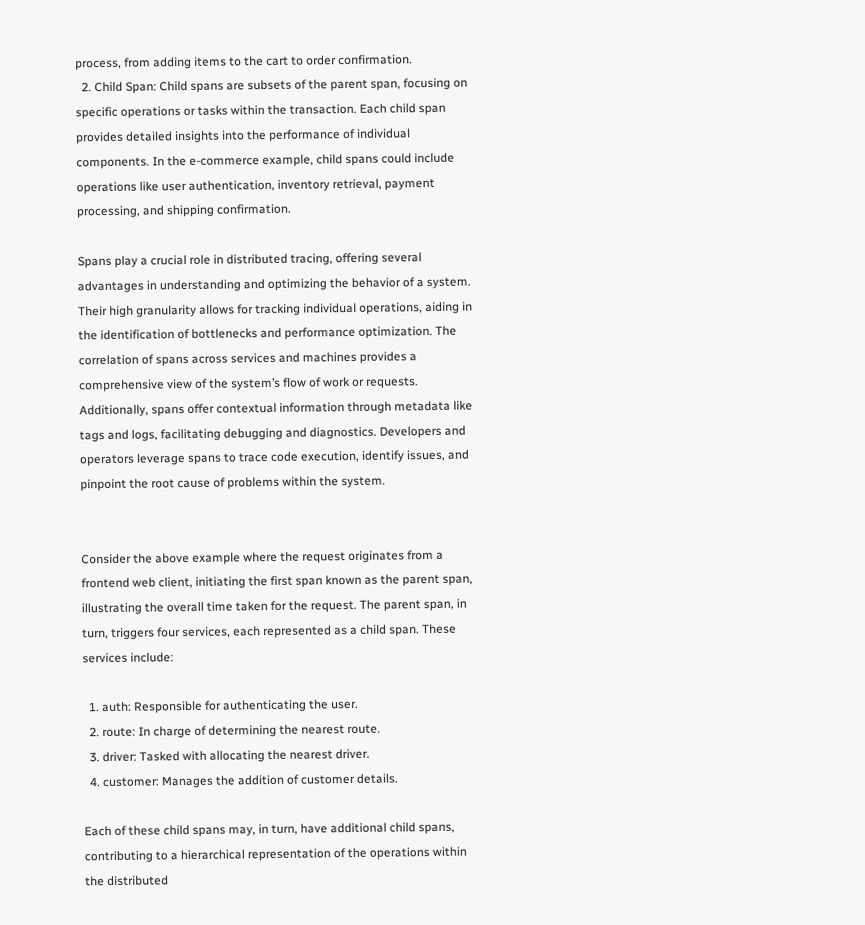process, from adding items to the cart to order confirmation.
  2. Child Span: Child spans are subsets of the parent span, focusing on specific operations or tasks within the transaction. Each child span provides detailed insights into the performance of individual components. In the e-commerce example, child spans could include operations like user authentication, inventory retrieval, payment processing, and shipping confirmation.

Spans play a crucial role in distributed tracing, offering several advantages in understanding and optimizing the behavior of a system. Their high granularity allows for tracking individual operations, aiding in the identification of bottlenecks and performance optimization. The correlation of spans across services and machines provides a comprehensive view of the system’s flow of work or requests. Additionally, spans offer contextual information through metadata like tags and logs, facilitating debugging and diagnostics. Developers and operators leverage spans to trace code execution, identify issues, and pinpoint the root cause of problems within the system.


Consider the above example where the request originates from a frontend web client, initiating the first span known as the parent span, illustrating the overall time taken for the request. The parent span, in turn, triggers four services, each represented as a child span. These services include:

  1. auth: Responsible for authenticating the user.
  2. route: In charge of determining the nearest route.
  3. driver: Tasked with allocating the nearest driver.
  4. customer: Manages the addition of customer details.

Each of these child spans may, in turn, have additional child spans, contributing to a hierarchical representation of the operations within the distributed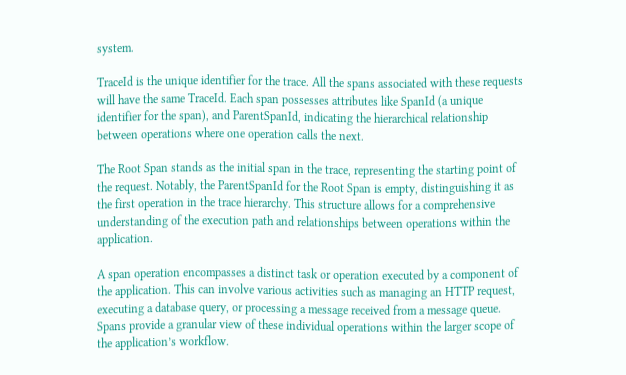system.

TraceId is the unique identifier for the trace. All the spans associated with these requests will have the same TraceId. Each span possesses attributes like SpanId (a unique identifier for the span), and ParentSpanId, indicating the hierarchical relationship between operations where one operation calls the next.

The Root Span stands as the initial span in the trace, representing the starting point of the request. Notably, the ParentSpanId for the Root Span is empty, distinguishing it as the first operation in the trace hierarchy. This structure allows for a comprehensive understanding of the execution path and relationships between operations within the application.

A span operation encompasses a distinct task or operation executed by a component of the application. This can involve various activities such as managing an HTTP request, executing a database query, or processing a message received from a message queue. Spans provide a granular view of these individual operations within the larger scope of the application’s workflow.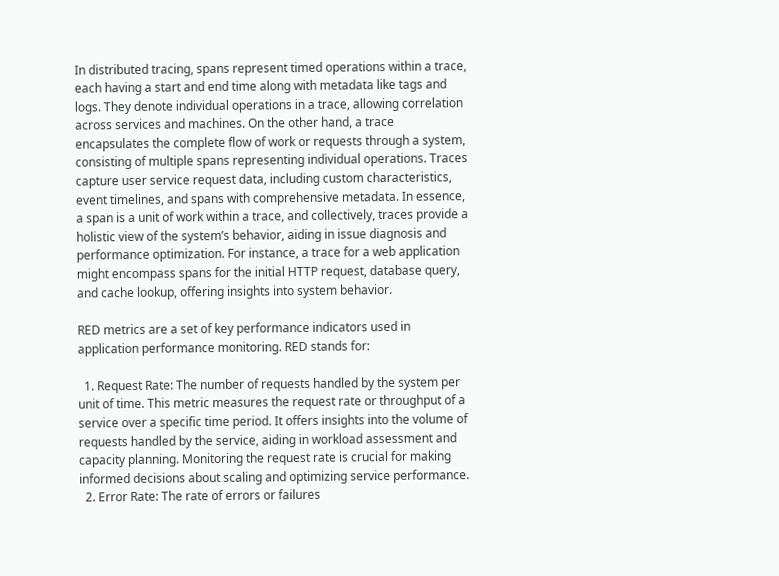In distributed tracing, spans represent timed operations within a trace, each having a start and end time along with metadata like tags and logs. They denote individual operations in a trace, allowing correlation across services and machines. On the other hand, a trace encapsulates the complete flow of work or requests through a system, consisting of multiple spans representing individual operations. Traces capture user service request data, including custom characteristics, event timelines, and spans with comprehensive metadata. In essence, a span is a unit of work within a trace, and collectively, traces provide a holistic view of the system’s behavior, aiding in issue diagnosis and performance optimization. For instance, a trace for a web application might encompass spans for the initial HTTP request, database query, and cache lookup, offering insights into system behavior.

RED metrics are a set of key performance indicators used in application performance monitoring. RED stands for:

  1. Request Rate: The number of requests handled by the system per unit of time. This metric measures the request rate or throughput of a service over a specific time period. It offers insights into the volume of requests handled by the service, aiding in workload assessment and capacity planning. Monitoring the request rate is crucial for making informed decisions about scaling and optimizing service performance.
  2. Error Rate: The rate of errors or failures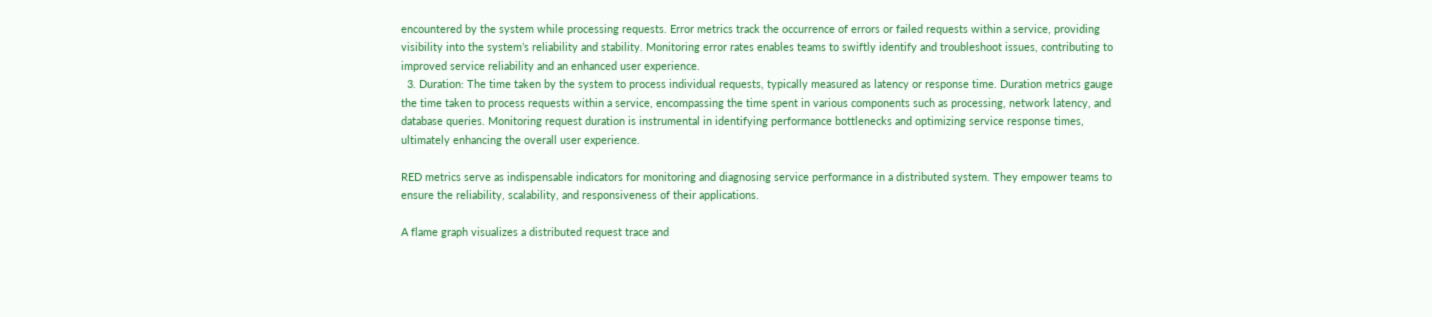encountered by the system while processing requests. Error metrics track the occurrence of errors or failed requests within a service, providing visibility into the system’s reliability and stability. Monitoring error rates enables teams to swiftly identify and troubleshoot issues, contributing to improved service reliability and an enhanced user experience.
  3. Duration: The time taken by the system to process individual requests, typically measured as latency or response time. Duration metrics gauge the time taken to process requests within a service, encompassing the time spent in various components such as processing, network latency, and database queries. Monitoring request duration is instrumental in identifying performance bottlenecks and optimizing service response times, ultimately enhancing the overall user experience.

RED metrics serve as indispensable indicators for monitoring and diagnosing service performance in a distributed system. They empower teams to ensure the reliability, scalability, and responsiveness of their applications.

A flame graph visualizes a distributed request trace and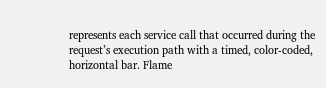represents each service call that occurred during the request’s execution path with a timed, color-coded, horizontal bar. Flame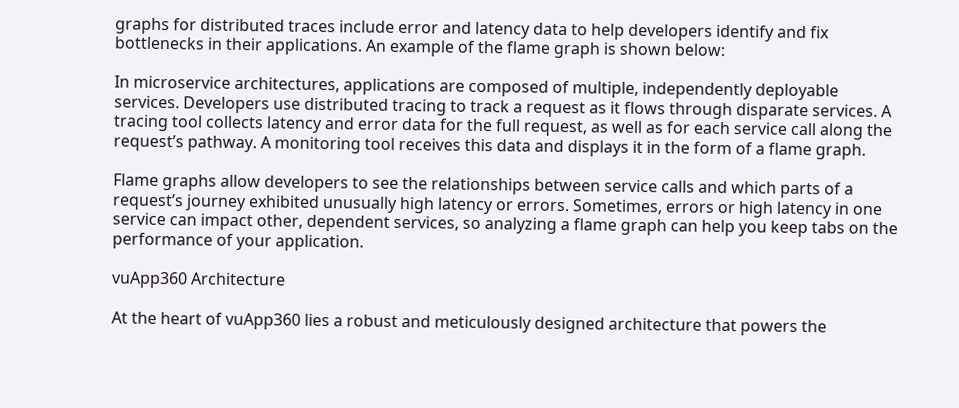graphs for distributed traces include error and latency data to help developers identify and fix bottlenecks in their applications. An example of the flame graph is shown below:

In microservice architectures, applications are composed of multiple, independently deployable services. Developers use distributed tracing to track a request as it flows through disparate services. A tracing tool collects latency and error data for the full request, as well as for each service call along the request’s pathway. A monitoring tool receives this data and displays it in the form of a flame graph.

Flame graphs allow developers to see the relationships between service calls and which parts of a request’s journey exhibited unusually high latency or errors. Sometimes, errors or high latency in one service can impact other, dependent services, so analyzing a flame graph can help you keep tabs on the performance of your application.

vuApp360 Architecture

At the heart of vuApp360 lies a robust and meticulously designed architecture that powers the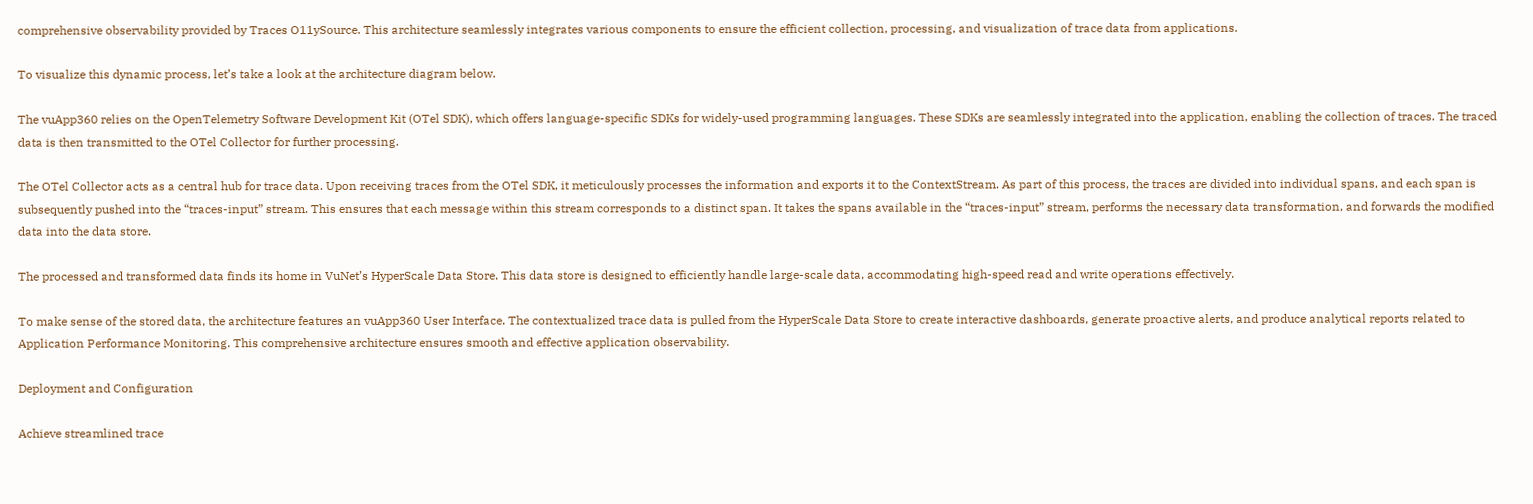comprehensive observability provided by Traces O11ySource. This architecture seamlessly integrates various components to ensure the efficient collection, processing, and visualization of trace data from applications.

To visualize this dynamic process, let’s take a look at the architecture diagram below.

The vuApp360 relies on the OpenTelemetry Software Development Kit (OTel SDK), which offers language-specific SDKs for widely-used programming languages. These SDKs are seamlessly integrated into the application, enabling the collection of traces. The traced data is then transmitted to the OTel Collector for further processing.

The OTel Collector acts as a central hub for trace data. Upon receiving traces from the OTel SDK, it meticulously processes the information and exports it to the ContextStream. As part of this process, the traces are divided into individual spans, and each span is subsequently pushed into the “traces-input” stream. This ensures that each message within this stream corresponds to a distinct span. It takes the spans available in the “traces-input” stream, performs the necessary data transformation, and forwards the modified data into the data store.

The processed and transformed data finds its home in VuNet’s HyperScale Data Store. This data store is designed to efficiently handle large-scale data, accommodating high-speed read and write operations effectively.

To make sense of the stored data, the architecture features an vuApp360 User Interface. The contextualized trace data is pulled from the HyperScale Data Store to create interactive dashboards, generate proactive alerts, and produce analytical reports related to Application Performance Monitoring. This comprehensive architecture ensures smooth and effective application observability.

Deployment and Configuration

Achieve streamlined trace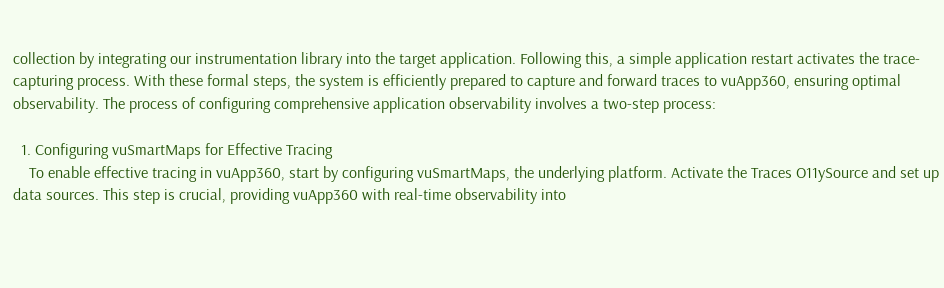collection by integrating our instrumentation library into the target application. Following this, a simple application restart activates the trace-capturing process. With these formal steps, the system is efficiently prepared to capture and forward traces to vuApp360, ensuring optimal observability. The process of configuring comprehensive application observability involves a two-step process:

  1. Configuring vuSmartMaps for Effective Tracing
    To enable effective tracing in vuApp360, start by configuring vuSmartMaps, the underlying platform. Activate the Traces O11ySource and set up data sources. This step is crucial, providing vuApp360 with real-time observability into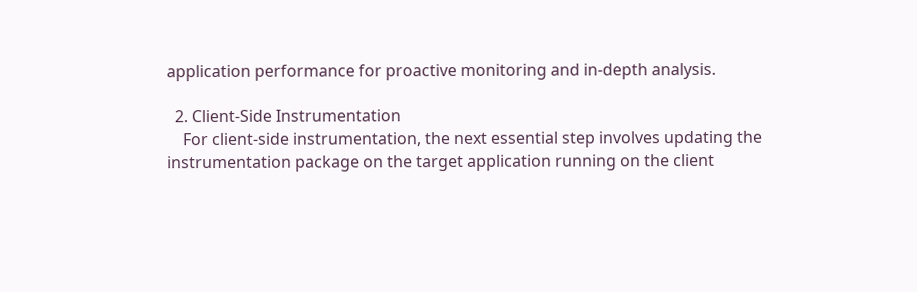application performance for proactive monitoring and in-depth analysis.

  2. Client-Side Instrumentation
    For client-side instrumentation, the next essential step involves updating the instrumentation package on the target application running on the client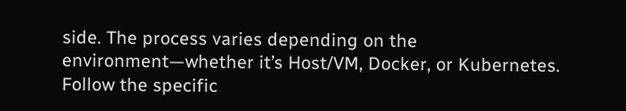side. The process varies depending on the environment—whether it’s Host/VM, Docker, or Kubernetes. Follow the specific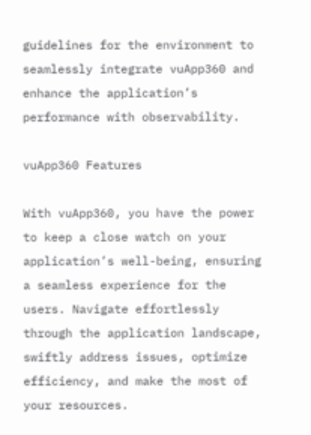guidelines for the environment to seamlessly integrate vuApp360 and enhance the application’s performance with observability.

vuApp360 Features

With vuApp360, you have the power to keep a close watch on your application’s well-being, ensuring a seamless experience for the users. Navigate effortlessly through the application landscape, swiftly address issues, optimize efficiency, and make the most of your resources.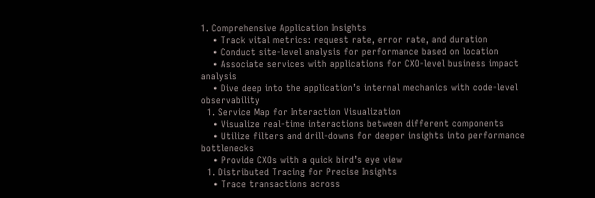1. Comprehensive Application Insights
    • Track vital metrics: request rate, error rate, and duration
    • Conduct site-level analysis for performance based on location
    • Associate services with applications for CXO-level business impact analysis
    • Dive deep into the application’s internal mechanics with code-level observability
  1. Service Map for Interaction Visualization
    • Visualize real-time interactions between different components
    • Utilize filters and drill-downs for deeper insights into performance bottlenecks
    • Provide CXOs with a quick bird’s eye view
  1. Distributed Tracing for Precise Insights
    • Trace transactions across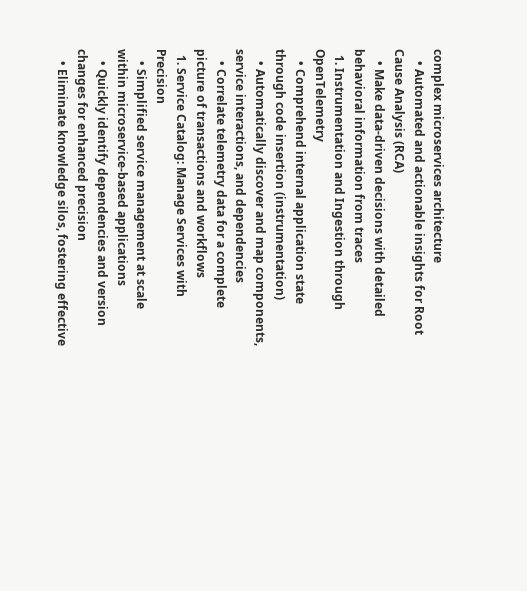complex microservices architecture
    • Automated and actionable insights for Root Cause Analysis (RCA)
    • Make data-driven decisions with detailed behavioral information from traces
  1. Instrumentation and Ingestion through OpenTelemetry
    • Comprehend internal application state through code insertion (instrumentation)
    • Automatically discover and map components, service interactions, and dependencies
    • Correlate telemetry data for a complete picture of transactions and workflows
  1. Service Catalog: Manage Services with Precision
    • Simplified service management at scale within microservice-based applications
    • Quickly identify dependencies and version changes for enhanced precision
    • Eliminate knowledge silos, fostering effective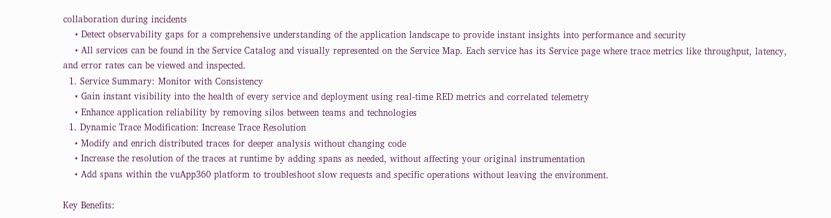collaboration during incidents
    • Detect observability gaps for a comprehensive understanding of the application landscape to provide instant insights into performance and security
    • All services can be found in the Service Catalog and visually represented on the Service Map. Each service has its Service page where trace metrics like throughput, latency, and error rates can be viewed and inspected.
  1. Service Summary: Monitor with Consistency
    • Gain instant visibility into the health of every service and deployment using real-time RED metrics and correlated telemetry
    • Enhance application reliability by removing silos between teams and technologies
  1. Dynamic Trace Modification: Increase Trace Resolution
    • Modify and enrich distributed traces for deeper analysis without changing code
    • Increase the resolution of the traces at runtime by adding spans as needed, without affecting your original instrumentation
    • Add spans within the vuApp360 platform to troubleshoot slow requests and specific operations without leaving the environment.

Key Benefits: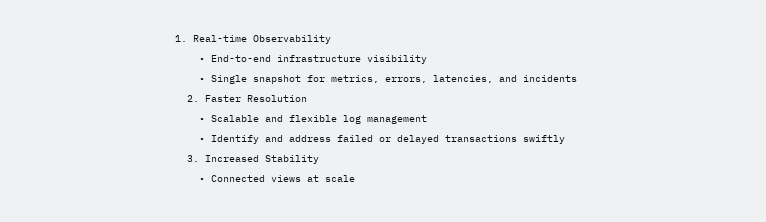1. Real-time Observability
    • End-to-end infrastructure visibility
    • Single snapshot for metrics, errors, latencies, and incidents
  2. Faster Resolution
    • Scalable and flexible log management
    • Identify and address failed or delayed transactions swiftly
  3. Increased Stability
    • Connected views at scale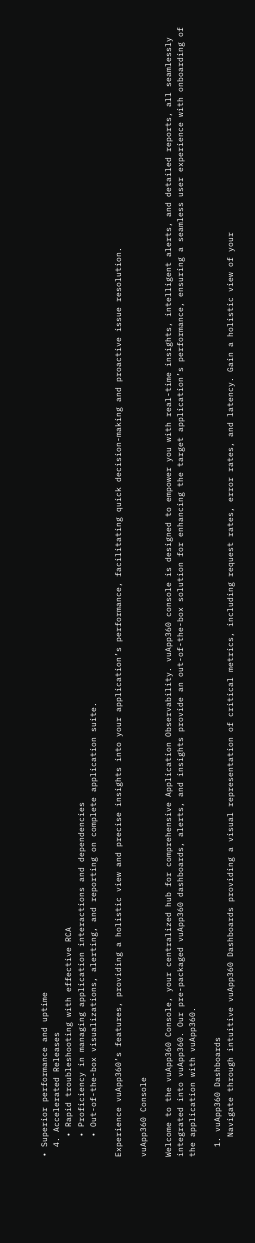• Superior performance and uptime
  4. Accelerated Releases
    • Rapid troubleshooting with effective RCA
    • Proficiency in managing application interactions and dependencies
    • Out-of-the-box visualizations, alerting, and reporting on complete application suite.

Experience vuApp360’s features, providing a holistic view and precise insights into your application’s performance, facilitating quick decision-making and proactive issue resolution.

vuApp360 Console

Welcome to the vuApp360 Console, your centralized hub for comprehensive Application Observability. vuApp360 console is designed to empower you with real-time insights, intelligent alerts, and detailed reports, all seamlessly integrated into vuApp360. Our pre-packaged vuApp360 dashboards, alerts, and insights provide an out-of-the-box solution for enhancing the target application’s performance, ensuring a seamless user experience with onboarding of the application with vuApp360.

  1. vuApp360 Dashboards
    Navigate through intuitive vuApp360 Dashboards providing a visual representation of critical metrics, including request rates, error rates, and latency. Gain a holistic view of your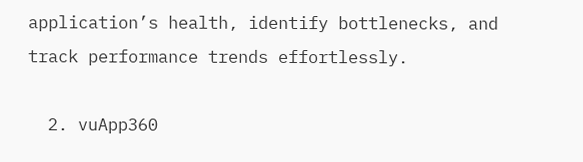application’s health, identify bottlenecks, and track performance trends effortlessly.

  2. vuApp360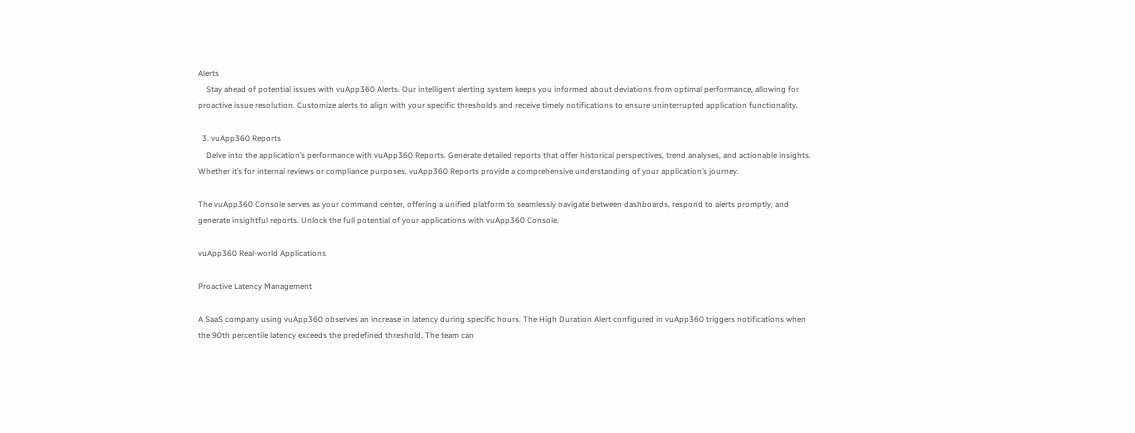Alerts
    Stay ahead of potential issues with vuApp360 Alerts. Our intelligent alerting system keeps you informed about deviations from optimal performance, allowing for proactive issue resolution. Customize alerts to align with your specific thresholds and receive timely notifications to ensure uninterrupted application functionality.

  3. vuApp360 Reports
    Delve into the application’s performance with vuApp360 Reports. Generate detailed reports that offer historical perspectives, trend analyses, and actionable insights. Whether it’s for internal reviews or compliance purposes, vuApp360 Reports provide a comprehensive understanding of your application’s journey.

The vuApp360 Console serves as your command center, offering a unified platform to seamlessly navigate between dashboards, respond to alerts promptly, and generate insightful reports. Unlock the full potential of your applications with vuApp360 Console.

vuApp360 Real-world Applications

Proactive Latency Management

A SaaS company using vuApp360 observes an increase in latency during specific hours. The High Duration Alert configured in vuApp360 triggers notifications when the 90th percentile latency exceeds the predefined threshold. The team can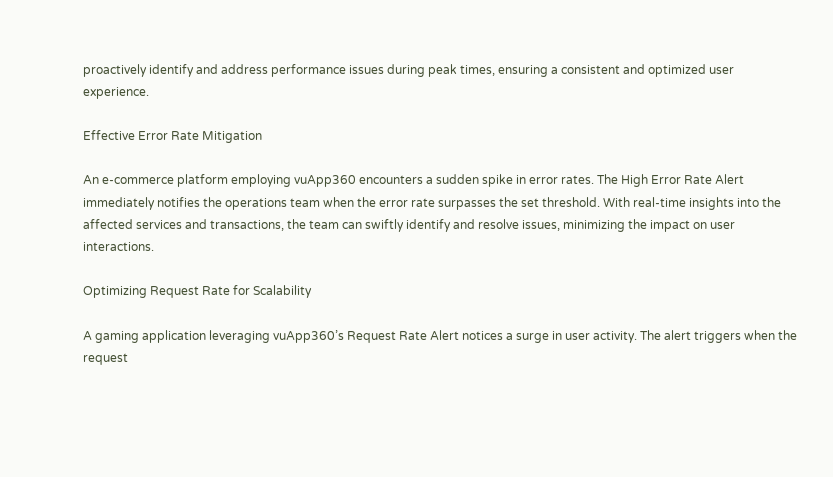proactively identify and address performance issues during peak times, ensuring a consistent and optimized user experience.

Effective Error Rate Mitigation

An e-commerce platform employing vuApp360 encounters a sudden spike in error rates. The High Error Rate Alert immediately notifies the operations team when the error rate surpasses the set threshold. With real-time insights into the affected services and transactions, the team can swiftly identify and resolve issues, minimizing the impact on user interactions.

Optimizing Request Rate for Scalability

A gaming application leveraging vuApp360’s Request Rate Alert notices a surge in user activity. The alert triggers when the request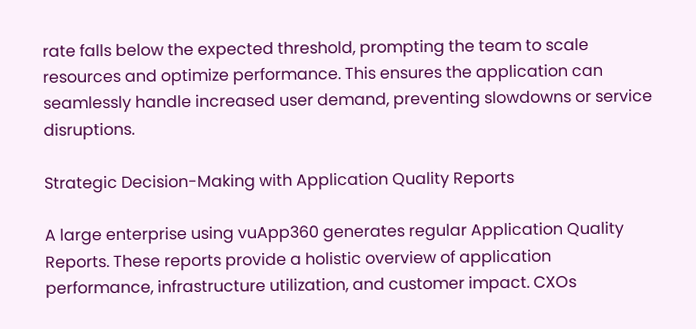rate falls below the expected threshold, prompting the team to scale resources and optimize performance. This ensures the application can seamlessly handle increased user demand, preventing slowdowns or service disruptions.

Strategic Decision-Making with Application Quality Reports

A large enterprise using vuApp360 generates regular Application Quality Reports. These reports provide a holistic overview of application performance, infrastructure utilization, and customer impact. CXOs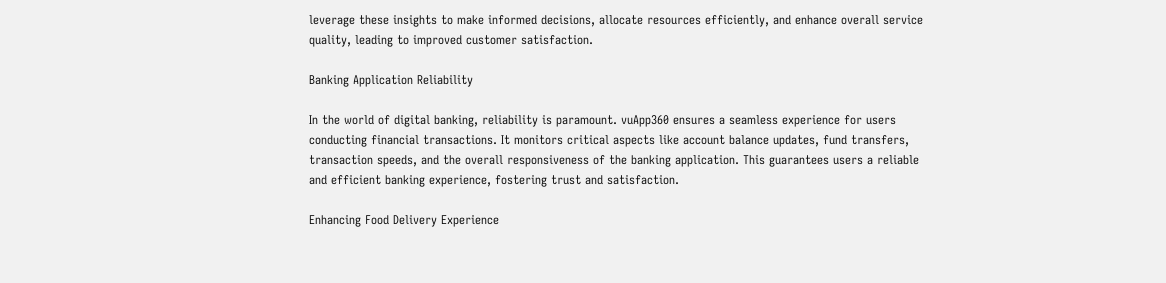leverage these insights to make informed decisions, allocate resources efficiently, and enhance overall service quality, leading to improved customer satisfaction.

Banking Application Reliability

In the world of digital banking, reliability is paramount. vuApp360 ensures a seamless experience for users conducting financial transactions. It monitors critical aspects like account balance updates, fund transfers, transaction speeds, and the overall responsiveness of the banking application. This guarantees users a reliable and efficient banking experience, fostering trust and satisfaction.

Enhancing Food Delivery Experience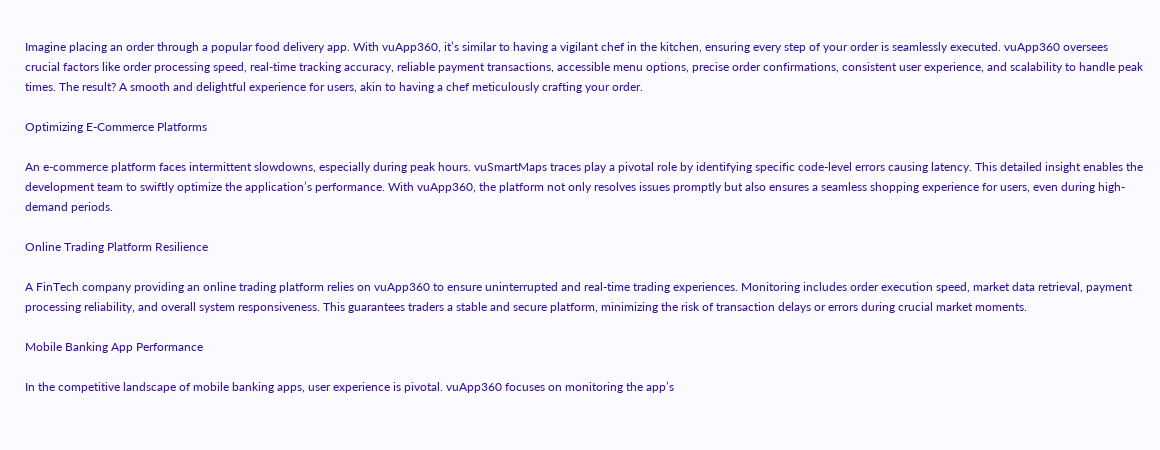Imagine placing an order through a popular food delivery app. With vuApp360, it’s similar to having a vigilant chef in the kitchen, ensuring every step of your order is seamlessly executed. vuApp360 oversees crucial factors like order processing speed, real-time tracking accuracy, reliable payment transactions, accessible menu options, precise order confirmations, consistent user experience, and scalability to handle peak times. The result? A smooth and delightful experience for users, akin to having a chef meticulously crafting your order.

Optimizing E-Commerce Platforms

An e-commerce platform faces intermittent slowdowns, especially during peak hours. vuSmartMaps traces play a pivotal role by identifying specific code-level errors causing latency. This detailed insight enables the development team to swiftly optimize the application’s performance. With vuApp360, the platform not only resolves issues promptly but also ensures a seamless shopping experience for users, even during high-demand periods.

Online Trading Platform Resilience

A FinTech company providing an online trading platform relies on vuApp360 to ensure uninterrupted and real-time trading experiences. Monitoring includes order execution speed, market data retrieval, payment processing reliability, and overall system responsiveness. This guarantees traders a stable and secure platform, minimizing the risk of transaction delays or errors during crucial market moments.

Mobile Banking App Performance

In the competitive landscape of mobile banking apps, user experience is pivotal. vuApp360 focuses on monitoring the app’s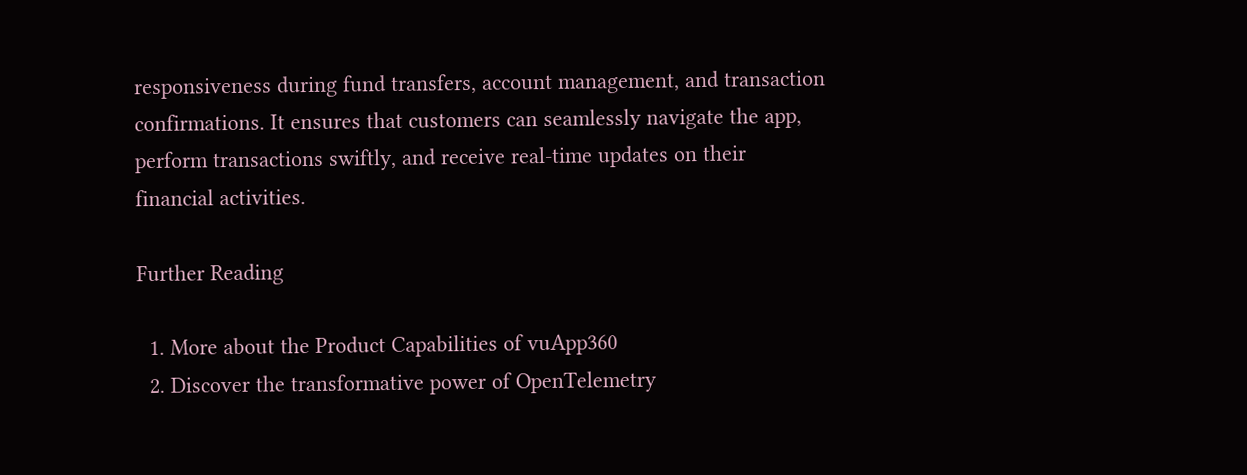responsiveness during fund transfers, account management, and transaction confirmations. It ensures that customers can seamlessly navigate the app, perform transactions swiftly, and receive real-time updates on their financial activities.

Further Reading

  1. More about the Product Capabilities of vuApp360
  2. Discover the transformative power of OpenTelemetry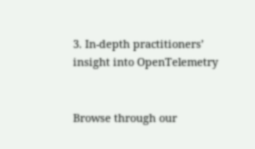3. In-depth practitioners’ insight into OpenTelemetry


Browse through our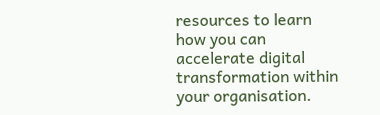resources to learn how you can accelerate digital transformation within your organisation.